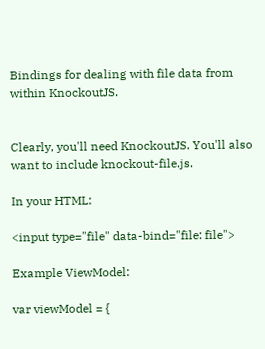Bindings for dealing with file data from within KnockoutJS.


Clearly, you'll need KnockoutJS. You'll also want to include knockout-file.js.

In your HTML:

<input type="file" data-bind="file: file">

Example ViewModel:

var viewModel = {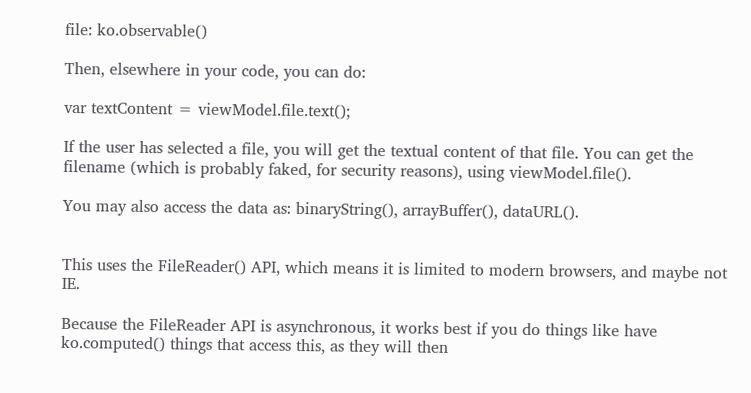file: ko.observable()

Then, elsewhere in your code, you can do:

var textContent = viewModel.file.text();

If the user has selected a file, you will get the textual content of that file. You can get the filename (which is probably faked, for security reasons), using viewModel.file().

You may also access the data as: binaryString(), arrayBuffer(), dataURL().


This uses the FileReader() API, which means it is limited to modern browsers, and maybe not IE.

Because the FileReader API is asynchronous, it works best if you do things like have ko.computed() things that access this, as they will then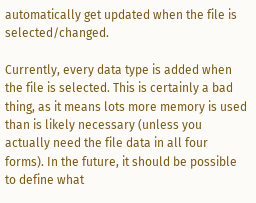automatically get updated when the file is selected/changed.

Currently, every data type is added when the file is selected. This is certainly a bad thing, as it means lots more memory is used than is likely necessary (unless you actually need the file data in all four forms). In the future, it should be possible to define what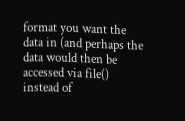format you want the data in (and perhaps the data would then be accessed via file() instead of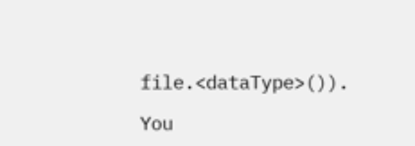file.<dataType>()).

You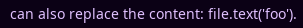can also replace the content: file.text('foo').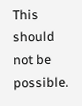This should not be possible.